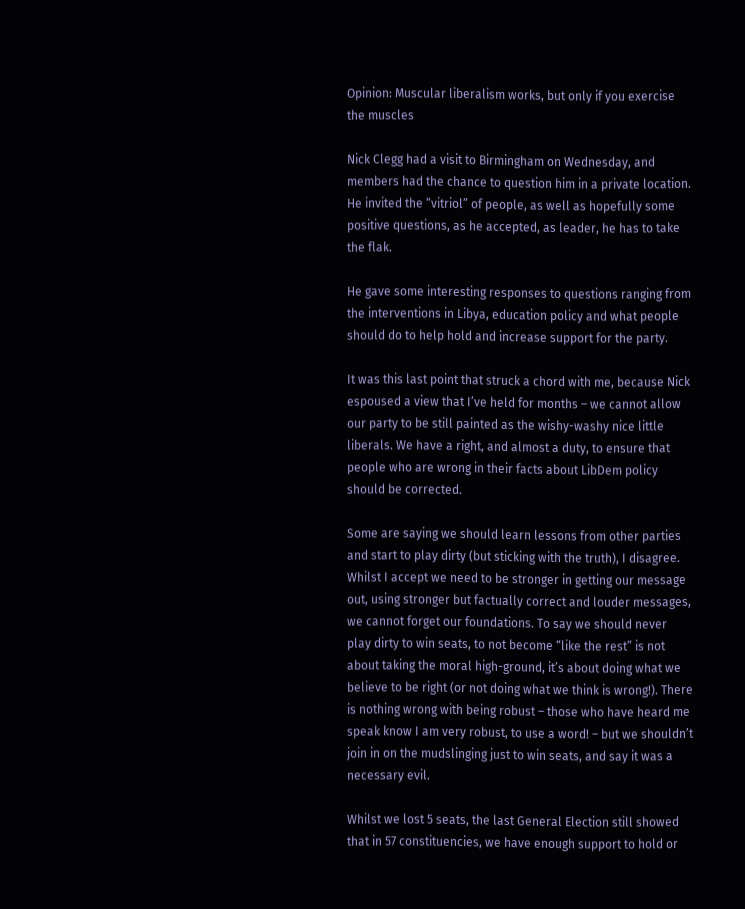Opinion: Muscular liberalism works, but only if you exercise the muscles

Nick Clegg had a visit to Birmingham on Wednesday, and members had the chance to question him in a private location. He invited the “vitriol” of people, as well as hopefully some positive questions, as he accepted, as leader, he has to take the flak.

He gave some interesting responses to questions ranging from the interventions in Libya, education policy and what people should do to help hold and increase support for the party.

It was this last point that struck a chord with me, because Nick espoused a view that I’ve held for months – we cannot allow our party to be still painted as the wishy-washy nice little liberals. We have a right, and almost a duty, to ensure that people who are wrong in their facts about LibDem policy should be corrected.

Some are saying we should learn lessons from other parties and start to play dirty (but sticking with the truth), I disagree. Whilst I accept we need to be stronger in getting our message out, using stronger but factually correct and louder messages, we cannot forget our foundations. To say we should never play dirty to win seats, to not become “like the rest” is not about taking the moral high-ground, it’s about doing what we believe to be right (or not doing what we think is wrong!). There is nothing wrong with being robust – those who have heard me speak know I am very robust, to use a word! – but we shouldn’t join in on the mudslinging just to win seats, and say it was a necessary evil.

Whilst we lost 5 seats, the last General Election still showed that in 57 constituencies, we have enough support to hold or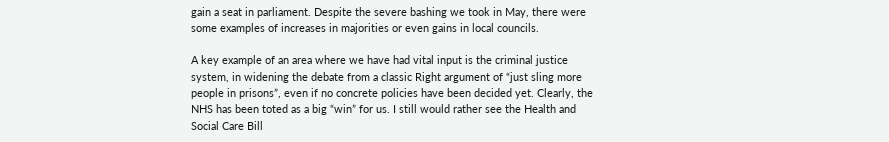gain a seat in parliament. Despite the severe bashing we took in May, there were some examples of increases in majorities or even gains in local councils.

A key example of an area where we have had vital input is the criminal justice system, in widening the debate from a classic Right argument of “just sling more people in prisons”, even if no concrete policies have been decided yet. Clearly, the NHS has been toted as a big “win” for us. I still would rather see the Health and Social Care Bill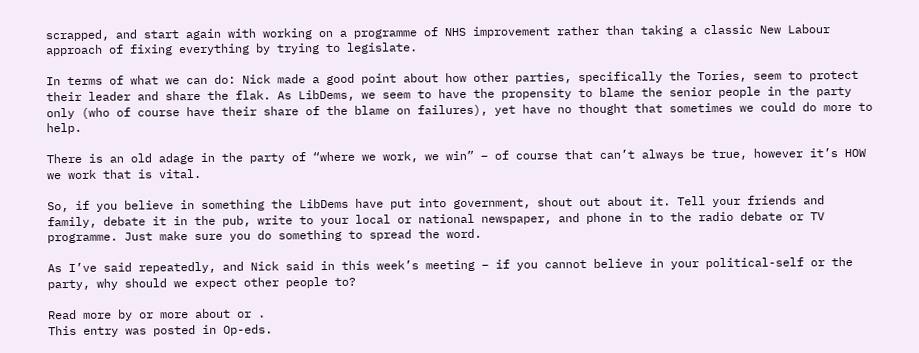scrapped, and start again with working on a programme of NHS improvement rather than taking a classic New Labour approach of fixing everything by trying to legislate.

In terms of what we can do: Nick made a good point about how other parties, specifically the Tories, seem to protect their leader and share the flak. As LibDems, we seem to have the propensity to blame the senior people in the party only (who of course have their share of the blame on failures), yet have no thought that sometimes we could do more to help.

There is an old adage in the party of “where we work, we win” – of course that can’t always be true, however it’s HOW we work that is vital.

So, if you believe in something the LibDems have put into government, shout out about it. Tell your friends and family, debate it in the pub, write to your local or national newspaper, and phone in to the radio debate or TV programme. Just make sure you do something to spread the word.

As I’ve said repeatedly, and Nick said in this week’s meeting – if you cannot believe in your political-self or the party, why should we expect other people to?

Read more by or more about or .
This entry was posted in Op-eds.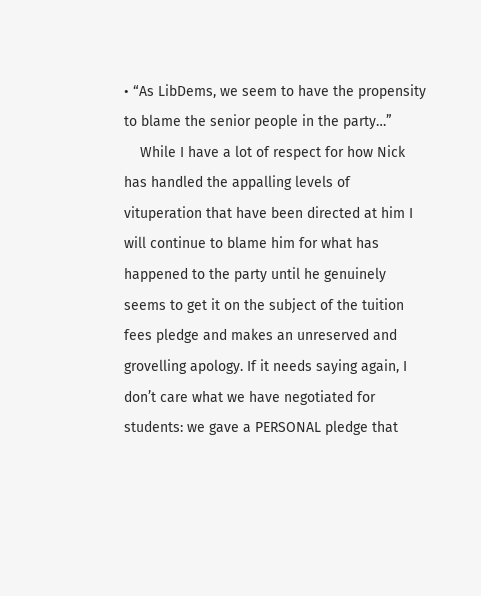• “As LibDems, we seem to have the propensity to blame the senior people in the party…”
    While I have a lot of respect for how Nick has handled the appalling levels of vituperation that have been directed at him I will continue to blame him for what has happened to the party until he genuinely seems to get it on the subject of the tuition fees pledge and makes an unreserved and grovelling apology. If it needs saying again, I don’t care what we have negotiated for students: we gave a PERSONAL pledge that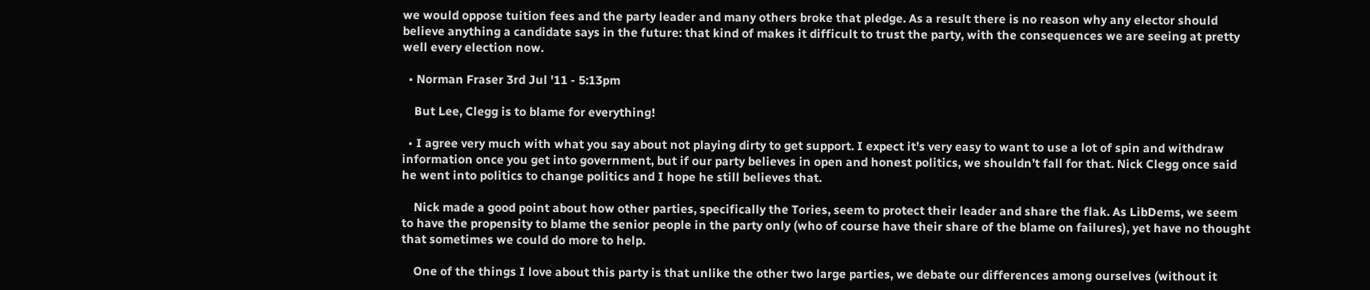we would oppose tuition fees and the party leader and many others broke that pledge. As a result there is no reason why any elector should believe anything a candidate says in the future: that kind of makes it difficult to trust the party, with the consequences we are seeing at pretty well every election now.

  • Norman Fraser 3rd Jul '11 - 5:13pm

    But Lee, Clegg is to blame for everything!

  • I agree very much with what you say about not playing dirty to get support. I expect it’s very easy to want to use a lot of spin and withdraw information once you get into government, but if our party believes in open and honest politics, we shouldn’t fall for that. Nick Clegg once said he went into politics to change politics and I hope he still believes that.

    Nick made a good point about how other parties, specifically the Tories, seem to protect their leader and share the flak. As LibDems, we seem to have the propensity to blame the senior people in the party only (who of course have their share of the blame on failures), yet have no thought that sometimes we could do more to help.

    One of the things I love about this party is that unlike the other two large parties, we debate our differences among ourselves (without it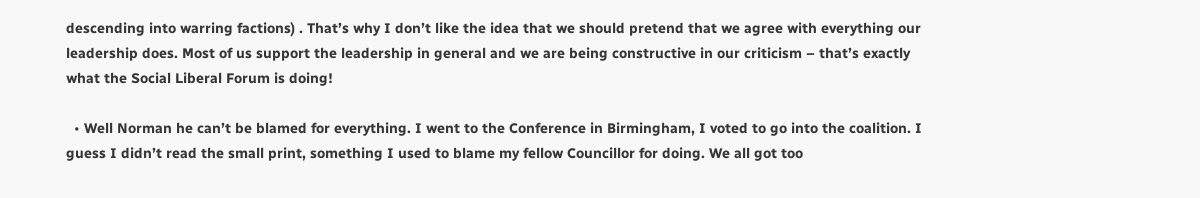descending into warring factions) . That’s why I don’t like the idea that we should pretend that we agree with everything our leadership does. Most of us support the leadership in general and we are being constructive in our criticism – that’s exactly what the Social Liberal Forum is doing!

  • Well Norman he can’t be blamed for everything. I went to the Conference in Birmingham, I voted to go into the coalition. I guess I didn’t read the small print, something I used to blame my fellow Councillor for doing. We all got too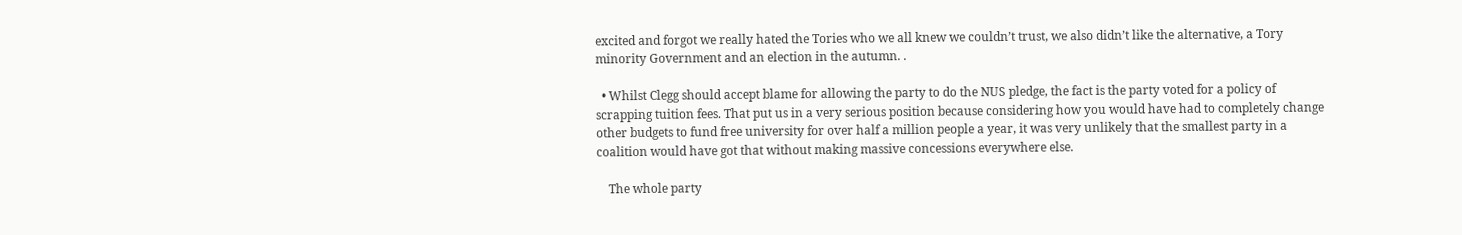excited and forgot we really hated the Tories who we all knew we couldn’t trust, we also didn’t like the alternative, a Tory minority Government and an election in the autumn. .

  • Whilst Clegg should accept blame for allowing the party to do the NUS pledge, the fact is the party voted for a policy of scrapping tuition fees. That put us in a very serious position because considering how you would have had to completely change other budgets to fund free university for over half a million people a year, it was very unlikely that the smallest party in a coalition would have got that without making massive concessions everywhere else.

    The whole party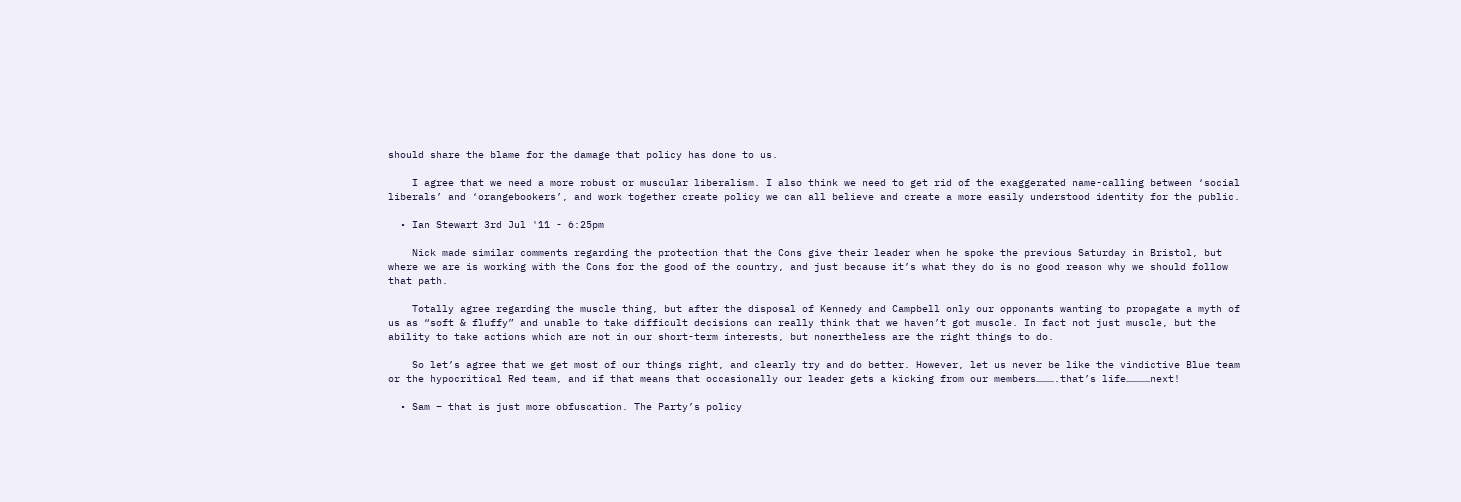should share the blame for the damage that policy has done to us.

    I agree that we need a more robust or muscular liberalism. I also think we need to get rid of the exaggerated name-calling between ‘social liberals’ and ‘orangebookers’, and work together create policy we can all believe and create a more easily understood identity for the public.

  • Ian Stewart 3rd Jul '11 - 6:25pm

    Nick made similar comments regarding the protection that the Cons give their leader when he spoke the previous Saturday in Bristol, but where we are is working with the Cons for the good of the country, and just because it’s what they do is no good reason why we should follow that path.

    Totally agree regarding the muscle thing, but after the disposal of Kennedy and Campbell only our opponants wanting to propagate a myth of us as “soft & fluffy” and unable to take difficult decisions can really think that we haven’t got muscle. In fact not just muscle, but the ability to take actions which are not in our short-term interests, but nonertheless are the right things to do.

    So let’s agree that we get most of our things right, and clearly try and do better. However, let us never be like the vindictive Blue team or the hypocritical Red team, and if that means that occasionally our leader gets a kicking from our members……….that’s life…………next!

  • Sam – that is just more obfuscation. The Party’s policy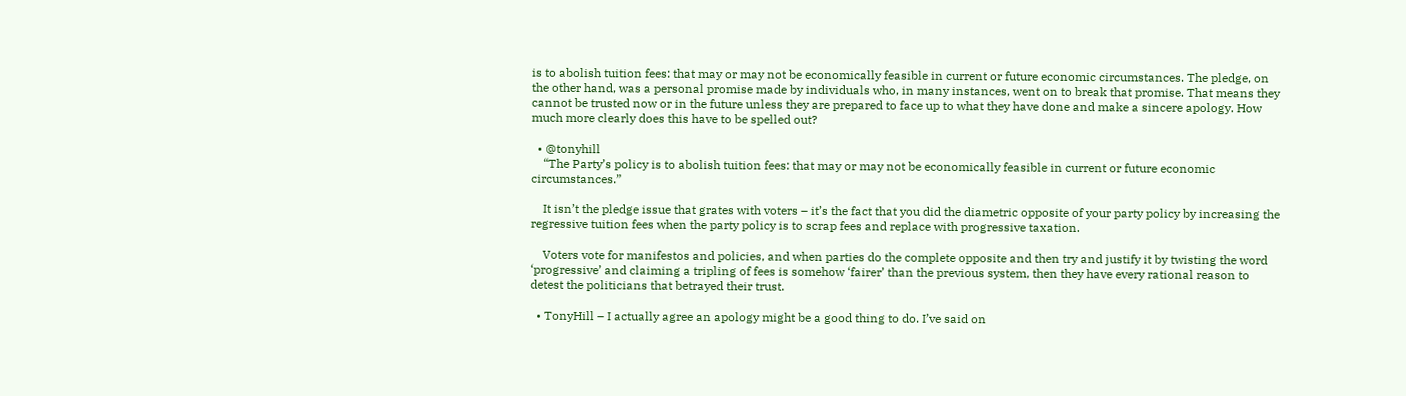is to abolish tuition fees: that may or may not be economically feasible in current or future economic circumstances. The pledge, on the other hand, was a personal promise made by individuals who, in many instances, went on to break that promise. That means they cannot be trusted now or in the future unless they are prepared to face up to what they have done and make a sincere apology. How much more clearly does this have to be spelled out?

  • @tonyhill
    “The Party’s policy is to abolish tuition fees: that may or may not be economically feasible in current or future economic circumstances.”

    It isn’t the pledge issue that grates with voters – it’s the fact that you did the diametric opposite of your party policy by increasing the regressive tuition fees when the party policy is to scrap fees and replace with progressive taxation.

    Voters vote for manifestos and policies, and when parties do the complete opposite and then try and justify it by twisting the word ‘progressive’ and claiming a tripling of fees is somehow ‘fairer’ than the previous system, then they have every rational reason to detest the politicians that betrayed their trust.

  • TonyHill – I actually agree an apology might be a good thing to do. I’ve said on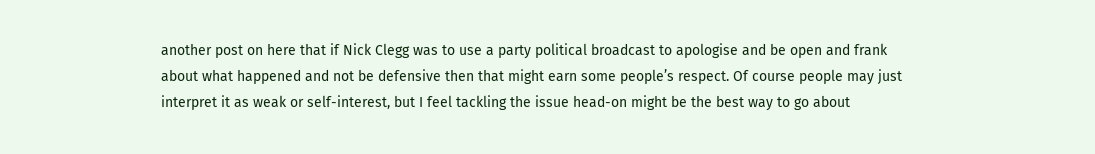another post on here that if Nick Clegg was to use a party political broadcast to apologise and be open and frank about what happened and not be defensive then that might earn some people’s respect. Of course people may just interpret it as weak or self-interest, but I feel tackling the issue head-on might be the best way to go about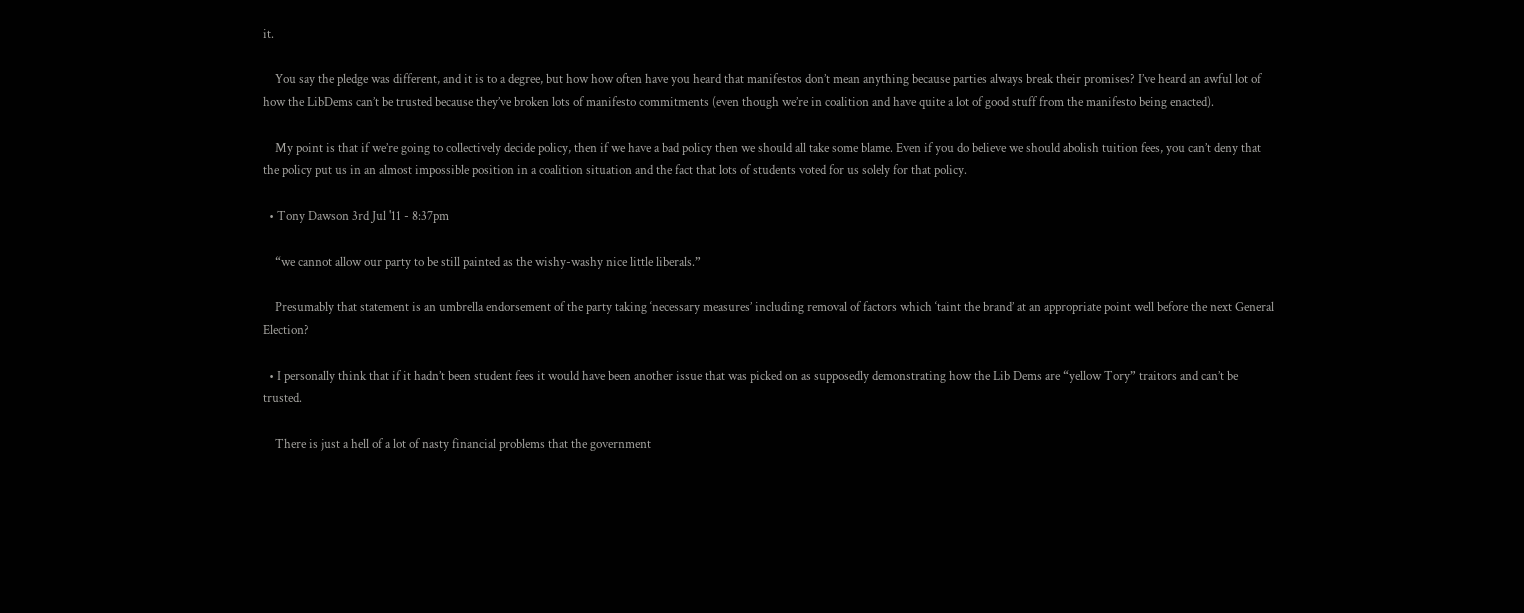it.

    You say the pledge was different, and it is to a degree, but how how often have you heard that manifestos don’t mean anything because parties always break their promises? I’ve heard an awful lot of how the LibDems can’t be trusted because they’ve broken lots of manifesto commitments (even though we’re in coalition and have quite a lot of good stuff from the manifesto being enacted).

    My point is that if we’re going to collectively decide policy, then if we have a bad policy then we should all take some blame. Even if you do believe we should abolish tuition fees, you can’t deny that the policy put us in an almost impossible position in a coalition situation and the fact that lots of students voted for us solely for that policy.

  • Tony Dawson 3rd Jul '11 - 8:37pm

    “we cannot allow our party to be still painted as the wishy-washy nice little liberals.”

    Presumably that statement is an umbrella endorsement of the party taking ‘necessary measures’ including removal of factors which ‘taint the brand’ at an appropriate point well before the next General Election?

  • I personally think that if it hadn’t been student fees it would have been another issue that was picked on as supposedly demonstrating how the Lib Dems are “yellow Tory” traitors and can’t be trusted.

    There is just a hell of a lot of nasty financial problems that the government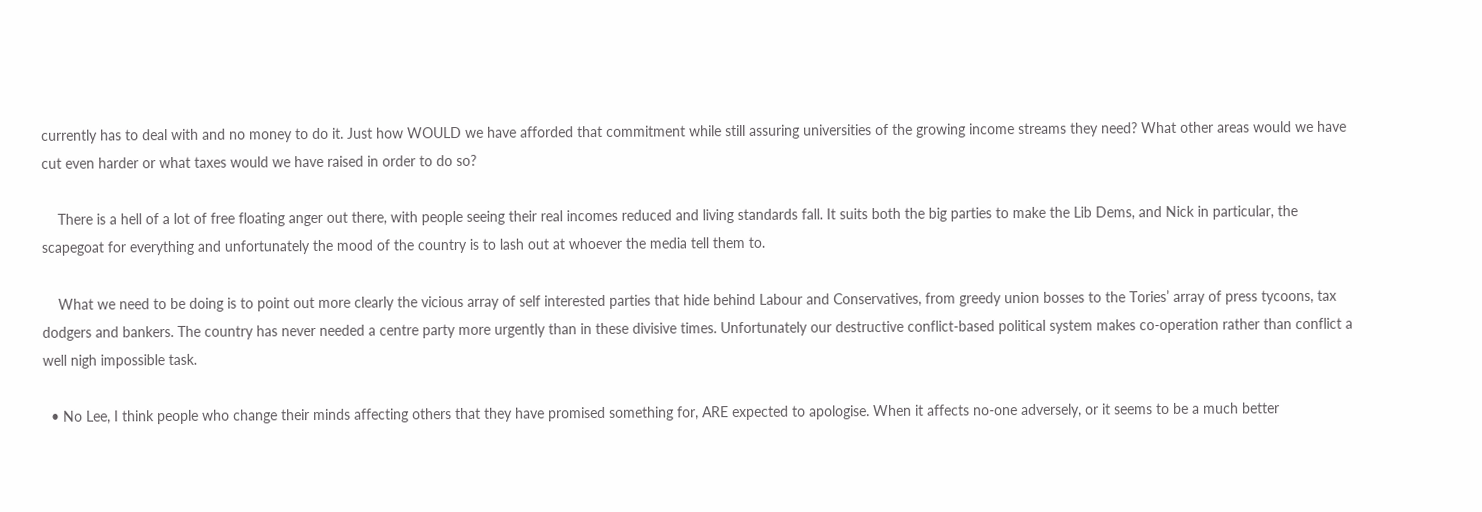currently has to deal with and no money to do it. Just how WOULD we have afforded that commitment while still assuring universities of the growing income streams they need? What other areas would we have cut even harder or what taxes would we have raised in order to do so?

    There is a hell of a lot of free floating anger out there, with people seeing their real incomes reduced and living standards fall. It suits both the big parties to make the Lib Dems, and Nick in particular, the scapegoat for everything and unfortunately the mood of the country is to lash out at whoever the media tell them to.

    What we need to be doing is to point out more clearly the vicious array of self interested parties that hide behind Labour and Conservatives, from greedy union bosses to the Tories’ array of press tycoons, tax dodgers and bankers. The country has never needed a centre party more urgently than in these divisive times. Unfortunately our destructive conflict-based political system makes co-operation rather than conflict a well nigh impossible task.

  • No Lee, I think people who change their minds affecting others that they have promised something for, ARE expected to apologise. When it affects no-one adversely, or it seems to be a much better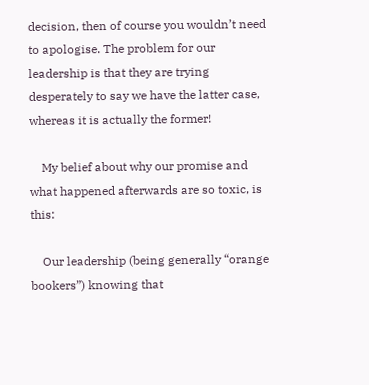decision, then of course you wouldn’t need to apologise. The problem for our leadership is that they are trying desperately to say we have the latter case, whereas it is actually the former!

    My belief about why our promise and what happened afterwards are so toxic, is this:

    Our leadership (being generally “orange bookers”) knowing that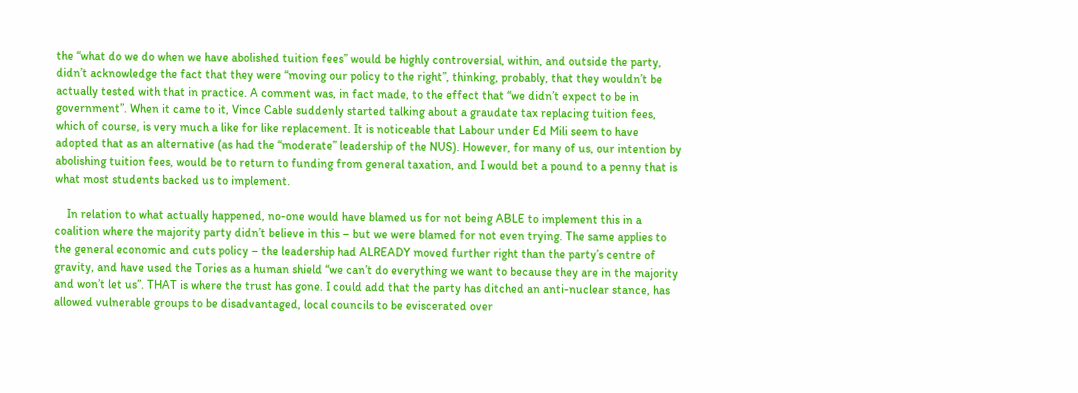the “what do we do when we have abolished tuition fees” would be highly controversial, within, and outside the party, didn’t acknowledge the fact that they were “moving our policy to the right”, thinking, probably, that they wouldn’t be actually tested with that in practice. A comment was, in fact made, to the effect that “we didn’t expect to be in government”. When it came to it, Vince Cable suddenly started talking about a graudate tax replacing tuition fees, which of course, is very much a like for like replacement. It is noticeable that Labour under Ed Mili seem to have adopted that as an alternative (as had the “moderate” leadership of the NUS). However, for many of us, our intention by abolishing tuition fees, would be to return to funding from general taxation, and I would bet a pound to a penny that is what most students backed us to implement.

    In relation to what actually happened, no-one would have blamed us for not being ABLE to implement this in a coalition where the majority party didn’t believe in this – but we were blamed for not even trying. The same applies to the general economic and cuts policy – the leadership had ALREADY moved further right than the party’s centre of gravity, and have used the Tories as a human shield “we can’t do everything we want to because they are in the majority and won’t let us”. THAT is where the trust has gone. I could add that the party has ditched an anti-nuclear stance, has allowed vulnerable groups to be disadvantaged, local councils to be eviscerated over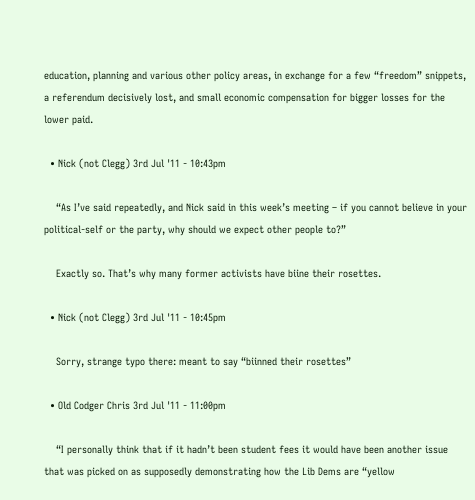education, planning and various other policy areas, in exchange for a few “freedom” snippets, a referendum decisively lost, and small economic compensation for bigger losses for the lower paid.

  • Nick (not Clegg) 3rd Jul '11 - 10:43pm

    “As I’ve said repeatedly, and Nick said in this week’s meeting – if you cannot believe in your political-self or the party, why should we expect other people to?”

    Exactly so. That’s why many former activists have biine their rosettes.

  • Nick (not Clegg) 3rd Jul '11 - 10:45pm

    Sorry, strange typo there: meant to say “biinned their rosettes”

  • Old Codger Chris 3rd Jul '11 - 11:00pm

    “I personally think that if it hadn’t been student fees it would have been another issue that was picked on as supposedly demonstrating how the Lib Dems are “yellow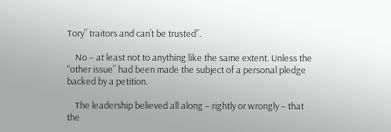Tory” traitors and can’t be trusted”.

    No – at least not to anything like the same extent. Unless the “other issue” had been made the subject of a personal pledge backed by a petition.

    The leadership believed all along – rightly or wrongly – that the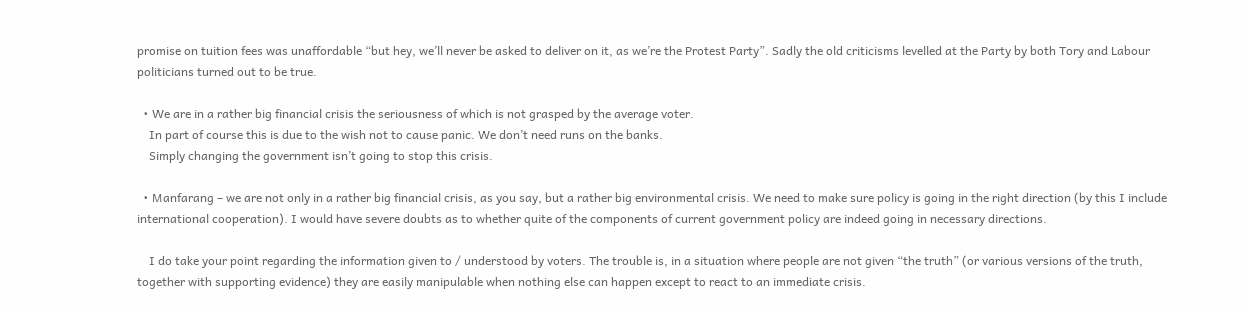promise on tuition fees was unaffordable “but hey, we’ll never be asked to deliver on it, as we’re the Protest Party”. Sadly the old criticisms levelled at the Party by both Tory and Labour politicians turned out to be true.

  • We are in a rather big financial crisis the seriousness of which is not grasped by the average voter.
    In part of course this is due to the wish not to cause panic. We don’t need runs on the banks.
    Simply changing the government isn’t going to stop this crisis.

  • Manfarang – we are not only in a rather big financial crisis, as you say, but a rather big environmental crisis. We need to make sure policy is going in the right direction (by this I include international cooperation). I would have severe doubts as to whether quite of the components of current government policy are indeed going in necessary directions.

    I do take your point regarding the information given to / understood by voters. The trouble is, in a situation where people are not given “the truth” (or various versions of the truth, together with supporting evidence) they are easily manipulable when nothing else can happen except to react to an immediate crisis.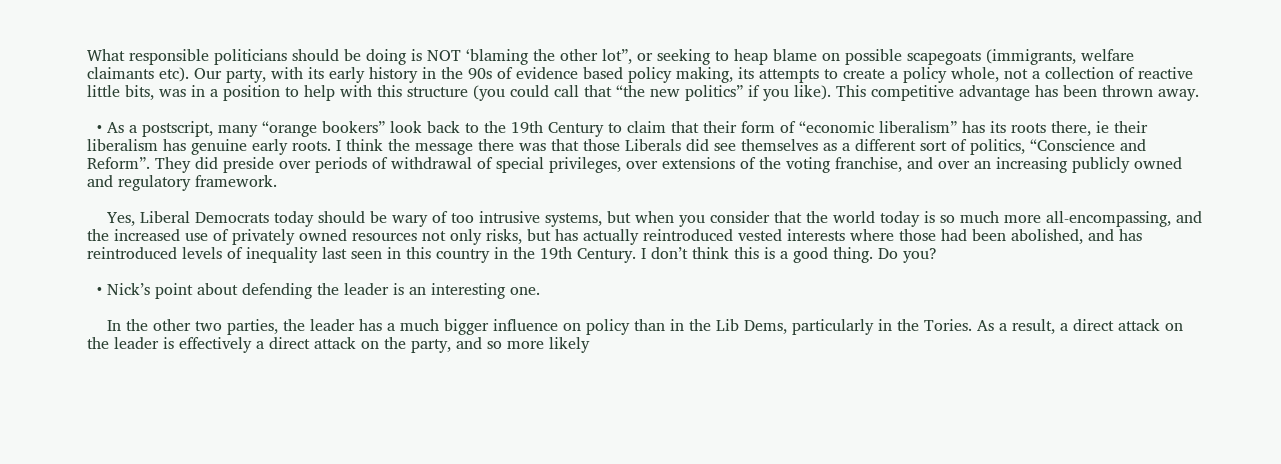What responsible politicians should be doing is NOT ‘blaming the other lot”, or seeking to heap blame on possible scapegoats (immigrants, welfare claimants etc). Our party, with its early history in the 90s of evidence based policy making, its attempts to create a policy whole, not a collection of reactive little bits, was in a position to help with this structure (you could call that “the new politics” if you like). This competitive advantage has been thrown away.

  • As a postscript, many “orange bookers” look back to the 19th Century to claim that their form of “economic liberalism” has its roots there, ie their liberalism has genuine early roots. I think the message there was that those Liberals did see themselves as a different sort of politics, “Conscience and Reform”. They did preside over periods of withdrawal of special privileges, over extensions of the voting franchise, and over an increasing publicly owned and regulatory framework.

    Yes, Liberal Democrats today should be wary of too intrusive systems, but when you consider that the world today is so much more all-encompassing, and the increased use of privately owned resources not only risks, but has actually reintroduced vested interests where those had been abolished, and has reintroduced levels of inequality last seen in this country in the 19th Century. I don’t think this is a good thing. Do you?

  • Nick’s point about defending the leader is an interesting one.

    In the other two parties, the leader has a much bigger influence on policy than in the Lib Dems, particularly in the Tories. As a result, a direct attack on the leader is effectively a direct attack on the party, and so more likely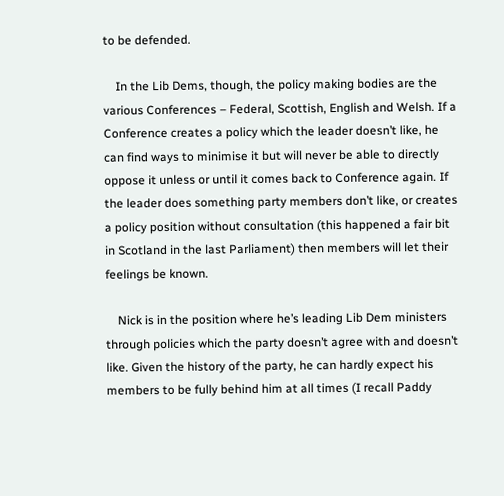to be defended.

    In the Lib Dems, though, the policy making bodies are the various Conferences – Federal, Scottish, English and Welsh. If a Conference creates a policy which the leader doesn’t like, he can find ways to minimise it but will never be able to directly oppose it unless or until it comes back to Conference again. If the leader does something party members don’t like, or creates a policy position without consultation (this happened a fair bit in Scotland in the last Parliament) then members will let their feelings be known.

    Nick is in the position where he’s leading Lib Dem ministers through policies which the party doesn’t agree with and doesn’t like. Given the history of the party, he can hardly expect his members to be fully behind him at all times (I recall Paddy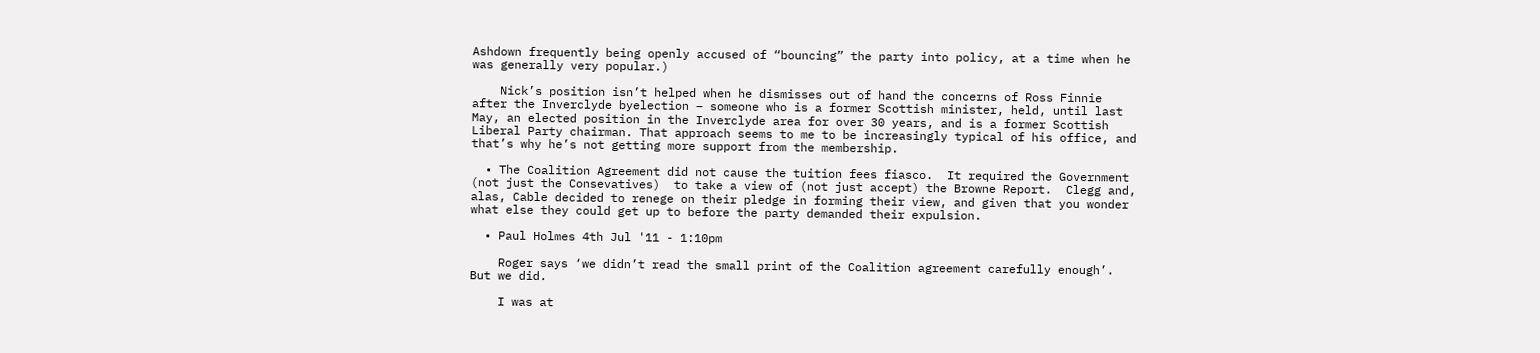Ashdown frequently being openly accused of “bouncing” the party into policy, at a time when he was generally very popular.)

    Nick’s position isn’t helped when he dismisses out of hand the concerns of Ross Finnie after the Inverclyde byelection – someone who is a former Scottish minister, held, until last May, an elected position in the Inverclyde area for over 30 years, and is a former Scottish Liberal Party chairman. That approach seems to me to be increasingly typical of his office, and that’s why he’s not getting more support from the membership.

  • The Coalition Agreement did not cause the tuition fees fiasco.  It required the Government (not just the Consevatives)  to take a view of (not just accept) the Browne Report.  Clegg and, alas, Cable decided to renege on their pledge in forming their view, and given that you wonder what else they could get up to before the party demanded their expulsion.

  • Paul Holmes 4th Jul '11 - 1:10pm

    Roger says ‘we didn’t read the small print of the Coalition agreement carefully enough’. But we did.

    I was at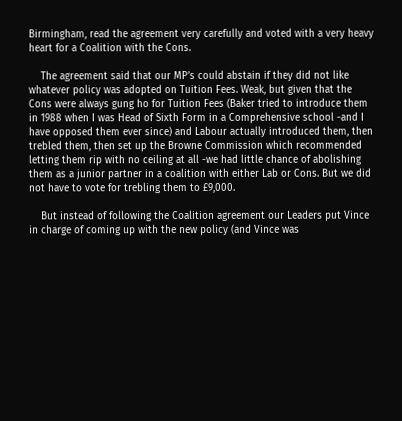Birmingham, read the agreement very carefully and voted with a very heavy heart for a Coalition with the Cons.

    The agreement said that our MP’s could abstain if they did not like whatever policy was adopted on Tuition Fees. Weak, but given that the Cons were always gung ho for Tuition Fees (Baker tried to introduce them in 1988 when I was Head of Sixth Form in a Comprehensive school -and I have opposed them ever since) and Labour actually introduced them, then trebled them, then set up the Browne Commission which recommended letting them rip with no ceiling at all -we had little chance of abolishing them as a junior partner in a coalition with either Lab or Cons. But we did not have to vote for trebling them to £9,000.

    But instead of following the Coalition agreement our Leaders put Vince in charge of coming up with the new policy (and Vince was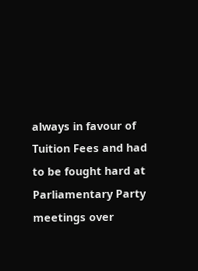always in favour of Tuition Fees and had to be fought hard at Parliamentary Party meetings over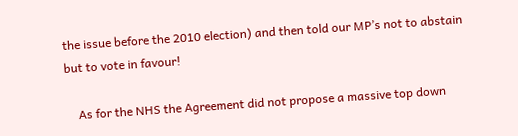the issue before the 2010 election) and then told our MP’s not to abstain but to vote in favour!

    As for the NHS the Agreement did not propose a massive top down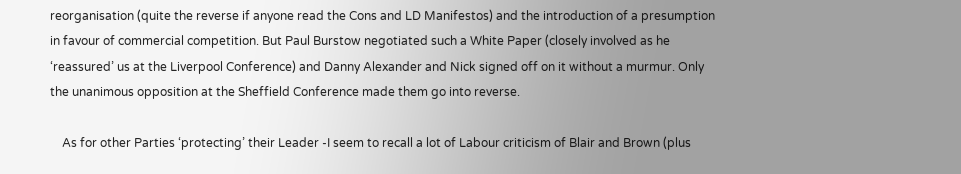reorganisation (quite the reverse if anyone read the Cons and LD Manifestos) and the introduction of a presumption in favour of commercial competition. But Paul Burstow negotiated such a White Paper (closely involved as he ‘reassured’ us at the Liverpool Conference) and Danny Alexander and Nick signed off on it without a murmur. Only the unanimous opposition at the Sheffield Conference made them go into reverse.

    As for other Parties ‘protecting’ their Leader -I seem to recall a lot of Labour criticism of Blair and Brown (plus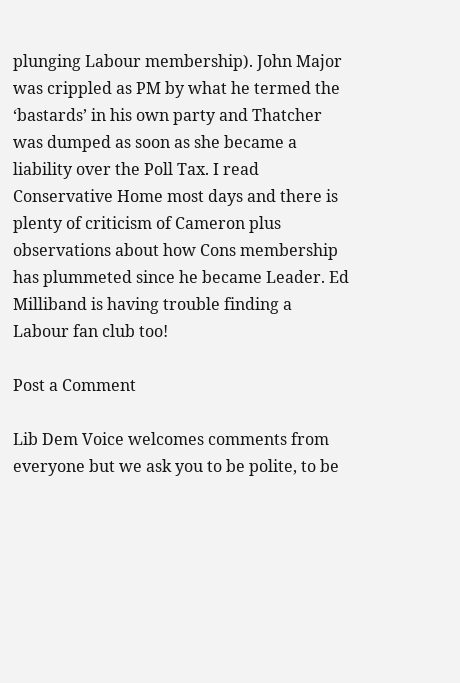plunging Labour membership). John Major was crippled as PM by what he termed the ‘bastards’ in his own party and Thatcher was dumped as soon as she became a liability over the Poll Tax. I read Conservative Home most days and there is plenty of criticism of Cameron plus observations about how Cons membership has plummeted since he became Leader. Ed Milliband is having trouble finding a Labour fan club too!

Post a Comment

Lib Dem Voice welcomes comments from everyone but we ask you to be polite, to be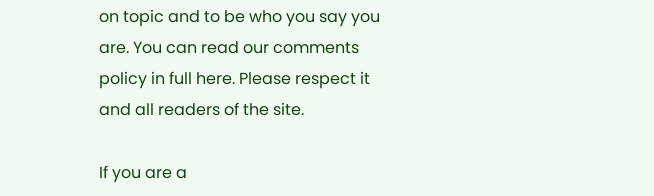on topic and to be who you say you are. You can read our comments policy in full here. Please respect it and all readers of the site.

If you are a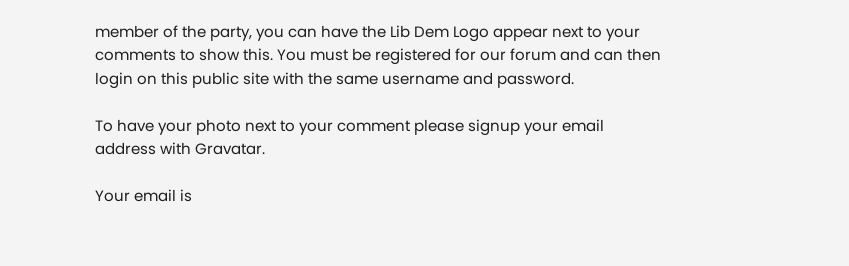member of the party, you can have the Lib Dem Logo appear next to your comments to show this. You must be registered for our forum and can then login on this public site with the same username and password.

To have your photo next to your comment please signup your email address with Gravatar.

Your email is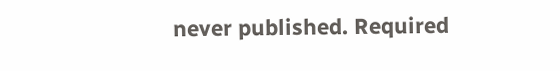never published. Required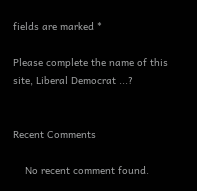fields are marked *

Please complete the name of this site, Liberal Democrat ...?


Recent Comments

    No recent comment found.